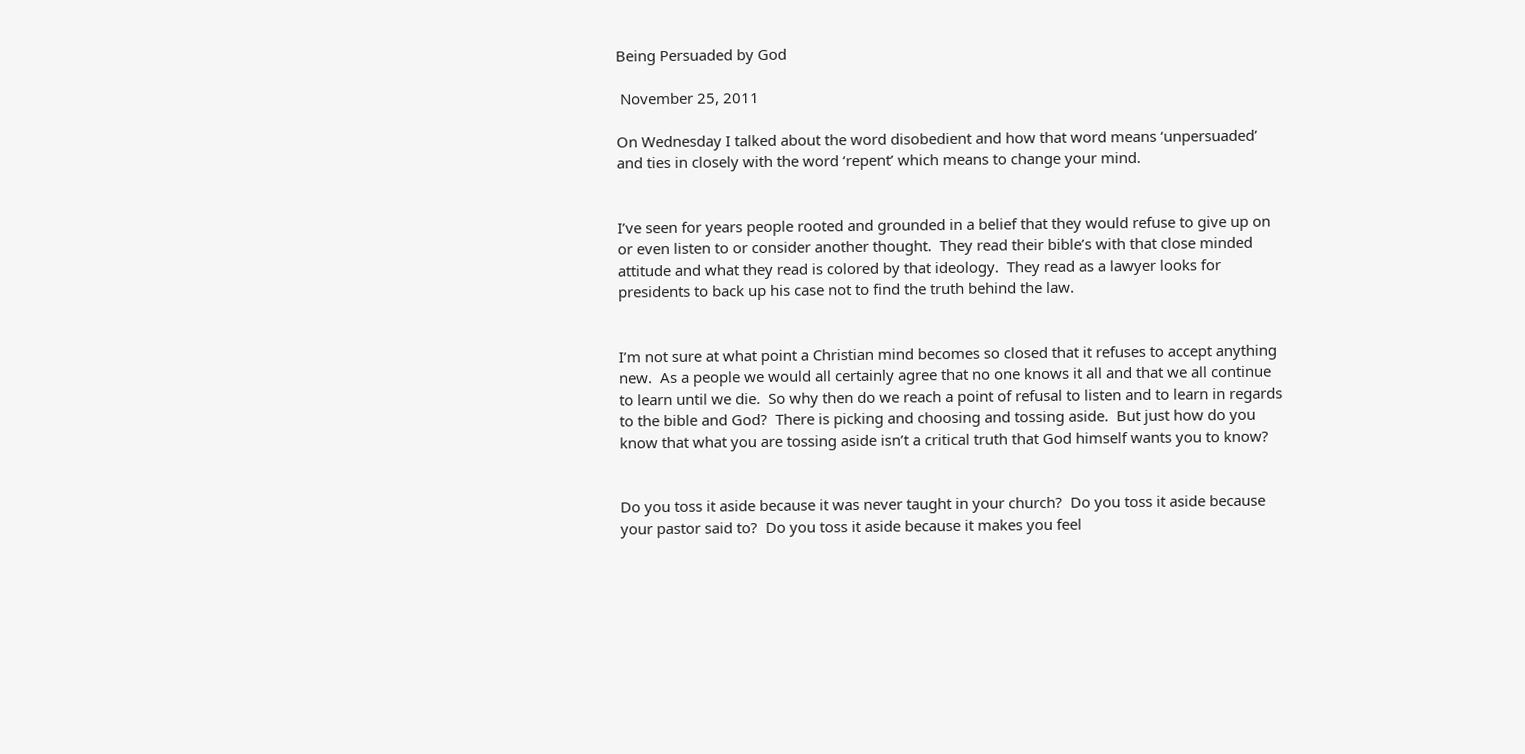Being Persuaded by God

 November 25, 2011

On Wednesday I talked about the word disobedient and how that word means ‘unpersuaded’ and ties in closely with the word ‘repent’ which means to change your mind.


I’ve seen for years people rooted and grounded in a belief that they would refuse to give up on or even listen to or consider another thought.  They read their bible’s with that close minded attitude and what they read is colored by that ideology.  They read as a lawyer looks for presidents to back up his case not to find the truth behind the law.


I’m not sure at what point a Christian mind becomes so closed that it refuses to accept anything new.  As a people we would all certainly agree that no one knows it all and that we all continue to learn until we die.  So why then do we reach a point of refusal to listen and to learn in regards to the bible and God?  There is picking and choosing and tossing aside.  But just how do you know that what you are tossing aside isn’t a critical truth that God himself wants you to know?


Do you toss it aside because it was never taught in your church?  Do you toss it aside because your pastor said to?  Do you toss it aside because it makes you feel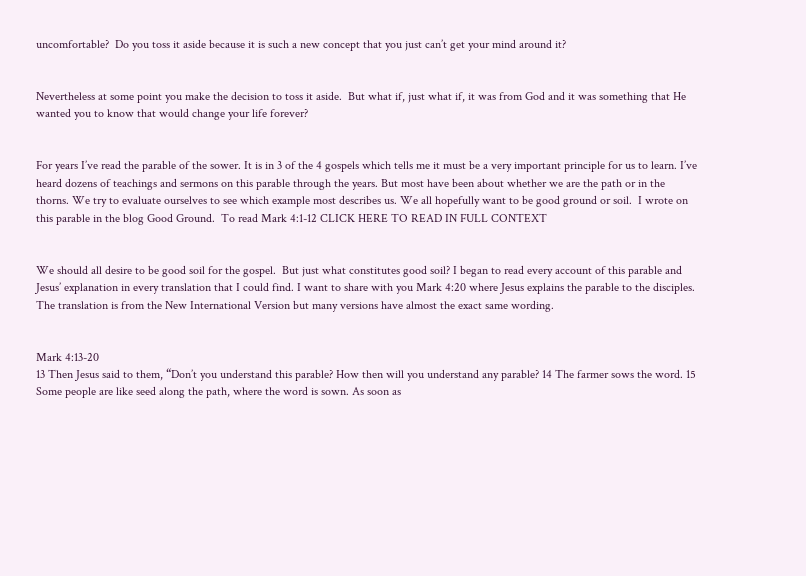uncomfortable?  Do you toss it aside because it is such a new concept that you just can’t get your mind around it?


Nevertheless at some point you make the decision to toss it aside.  But what if, just what if, it was from God and it was something that He wanted you to know that would change your life forever?


For years I’ve read the parable of the sower. It is in 3 of the 4 gospels which tells me it must be a very important principle for us to learn. I’ve heard dozens of teachings and sermons on this parable through the years. But most have been about whether we are the path or in the thorns. We try to evaluate ourselves to see which example most describes us. We all hopefully want to be good ground or soil.  I wrote on this parable in the blog Good Ground.  To read Mark 4:1-12 CLICK HERE TO READ IN FULL CONTEXT


We should all desire to be good soil for the gospel.  But just what constitutes good soil? I began to read every account of this parable and Jesus’ explanation in every translation that I could find. I want to share with you Mark 4:20 where Jesus explains the parable to the disciples. The translation is from the New International Version but many versions have almost the exact same wording.


Mark 4:13-20
13 Then Jesus said to them, “Don’t you understand this parable? How then will you understand any parable? 14 The farmer sows the word. 15 Some people are like seed along the path, where the word is sown. As soon as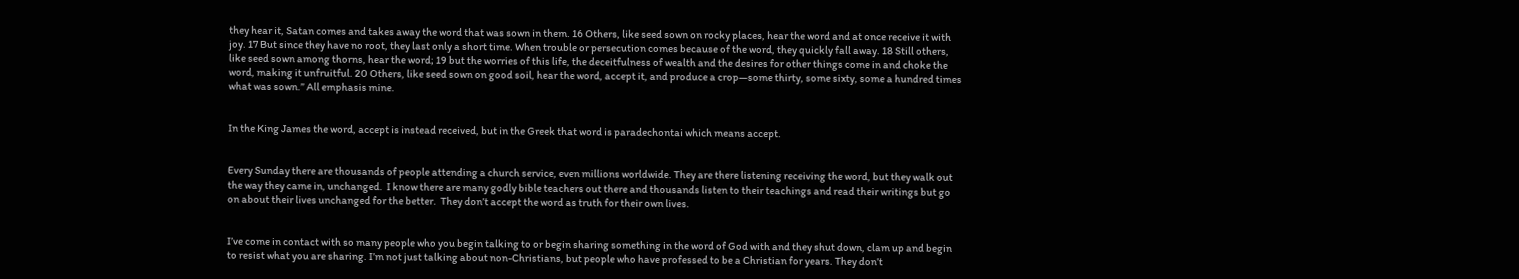they hear it, Satan comes and takes away the word that was sown in them. 16 Others, like seed sown on rocky places, hear the word and at once receive it with joy. 17 But since they have no root, they last only a short time. When trouble or persecution comes because of the word, they quickly fall away. 18 Still others, like seed sown among thorns, hear the word; 19 but the worries of this life, the deceitfulness of wealth and the desires for other things come in and choke the word, making it unfruitful. 20 Others, like seed sown on good soil, hear the word, accept it, and produce a crop—some thirty, some sixty, some a hundred times what was sown.” All emphasis mine.


In the King James the word, accept is instead received, but in the Greek that word is paradechontai which means accept.


Every Sunday there are thousands of people attending a church service, even millions worldwide. They are there listening receiving the word, but they walk out the way they came in, unchanged.  I know there are many godly bible teachers out there and thousands listen to their teachings and read their writings but go on about their lives unchanged for the better.  They don’t accept the word as truth for their own lives.


I’ve come in contact with so many people who you begin talking to or begin sharing something in the word of God with and they shut down, clam up and begin to resist what you are sharing. I’m not just talking about non-Christians, but people who have professed to be a Christian for years. They don’t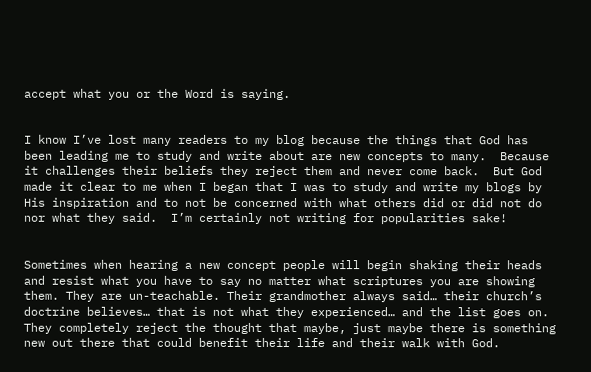accept what you or the Word is saying.


I know I’ve lost many readers to my blog because the things that God has been leading me to study and write about are new concepts to many.  Because it challenges their beliefs they reject them and never come back.  But God made it clear to me when I began that I was to study and write my blogs by His inspiration and to not be concerned with what others did or did not do nor what they said.  I’m certainly not writing for popularities sake!


Sometimes when hearing a new concept people will begin shaking their heads and resist what you have to say no matter what scriptures you are showing them. They are un-teachable. Their grandmother always said… their church’s doctrine believes… that is not what they experienced… and the list goes on.  They completely reject the thought that maybe, just maybe there is something new out there that could benefit their life and their walk with God.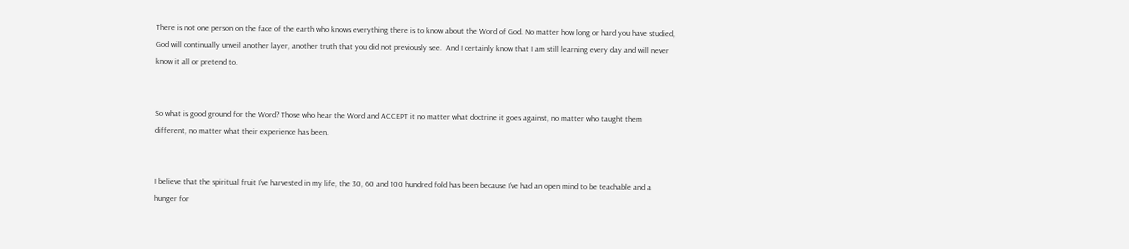There is not one person on the face of the earth who knows everything there is to know about the Word of God. No matter how long or hard you have studied, God will continually unveil another layer, another truth that you did not previously see.  And I certainly know that I am still learning every day and will never know it all or pretend to.


So what is good ground for the Word? Those who hear the Word and ACCEPT it no matter what doctrine it goes against, no matter who taught them different, no matter what their experience has been.


I believe that the spiritual fruit I’ve harvested in my life, the 30, 60 and 100 hundred fold has been because I’ve had an open mind to be teachable and a hunger for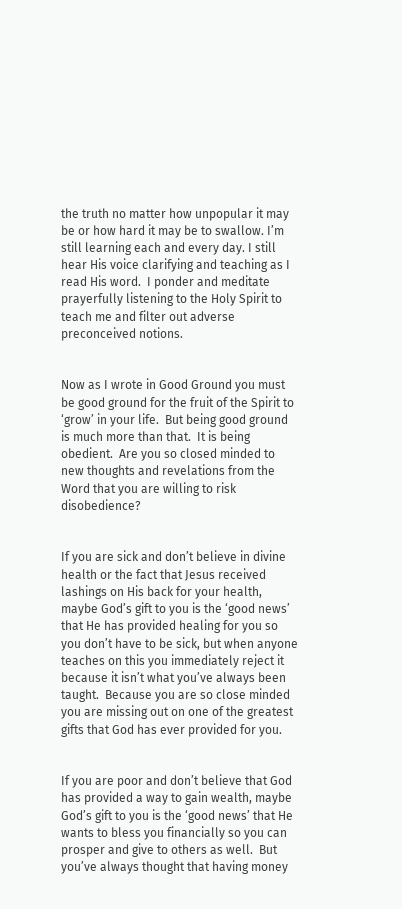the truth no matter how unpopular it may be or how hard it may be to swallow. I’m still learning each and every day. I still hear His voice clarifying and teaching as I read His word.  I ponder and meditate prayerfully listening to the Holy Spirit to teach me and filter out adverse preconceived notions.


Now as I wrote in Good Ground you must be good ground for the fruit of the Spirit to ‘grow’ in your life.  But being good ground is much more than that.  It is being obedient.  Are you so closed minded to new thoughts and revelations from the Word that you are willing to risk disobedience?


If you are sick and don’t believe in divine health or the fact that Jesus received lashings on His back for your health, maybe God’s gift to you is the ‘good news’ that He has provided healing for you so you don’t have to be sick, but when anyone teaches on this you immediately reject it because it isn’t what you’ve always been taught.  Because you are so close minded you are missing out on one of the greatest gifts that God has ever provided for you.


If you are poor and don’t believe that God has provided a way to gain wealth, maybe God’s gift to you is the ‘good news’ that He wants to bless you financially so you can prosper and give to others as well.  But you’ve always thought that having money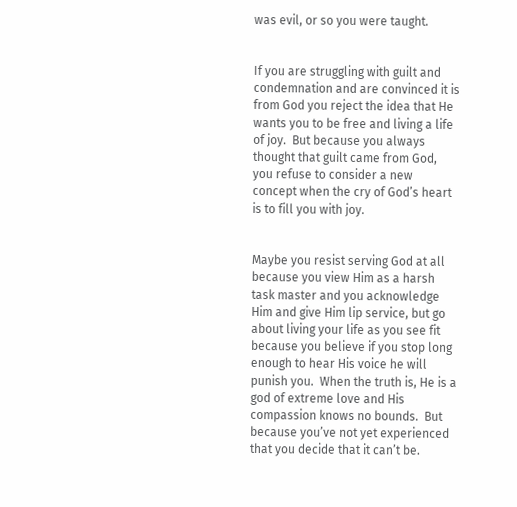was evil, or so you were taught.


If you are struggling with guilt and condemnation and are convinced it is from God you reject the idea that He wants you to be free and living a life of joy.  But because you always thought that guilt came from God, you refuse to consider a new concept when the cry of God’s heart is to fill you with joy.


Maybe you resist serving God at all because you view Him as a harsh task master and you acknowledge Him and give Him lip service, but go about living your life as you see fit because you believe if you stop long enough to hear His voice he will punish you.  When the truth is, He is a god of extreme love and His compassion knows no bounds.  But because you’ve not yet experienced that you decide that it can’t be.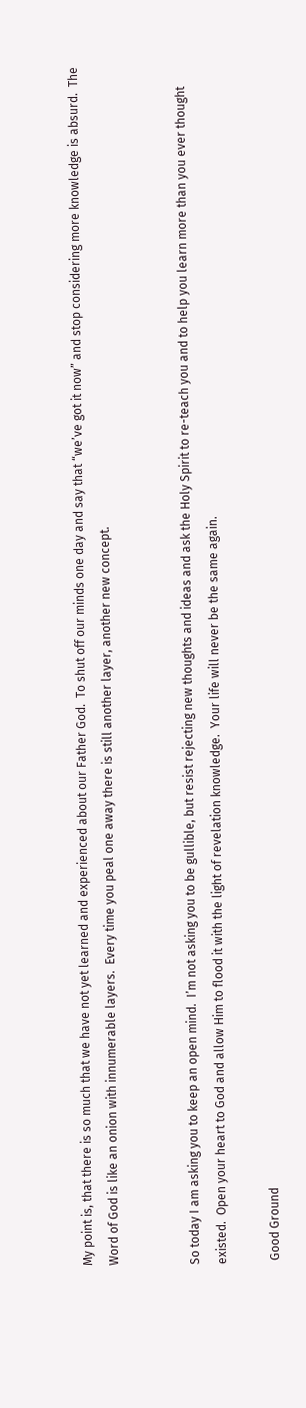My point is, that there is so much that we have not yet learned and experienced about our Father God.  To shut off our minds one day and say that “we’ve got it now” and stop considering more knowledge is absurd.  The Word of God is like an onion with innumerable layers.  Every time you peal one away there is still another layer, another new concept.


So today I am asking you to keep an open mind.  I’m not asking you to be gullible, but resist rejecting new thoughts and ideas and ask the Holy Spirit to re-teach you and to help you learn more than you ever thought existed.  Open your heart to God and allow Him to flood it with the light of revelation knowledge.  Your life will never be the same again.

 Good Ground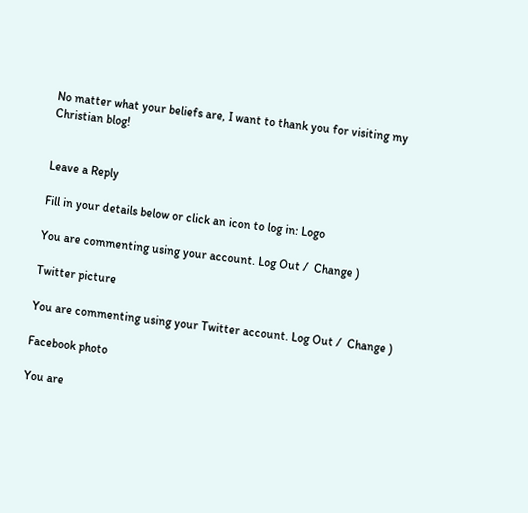No matter what your beliefs are, I want to thank you for visiting my Christian blog!


Leave a Reply

Fill in your details below or click an icon to log in: Logo

You are commenting using your account. Log Out /  Change )

Twitter picture

You are commenting using your Twitter account. Log Out /  Change )

Facebook photo

You are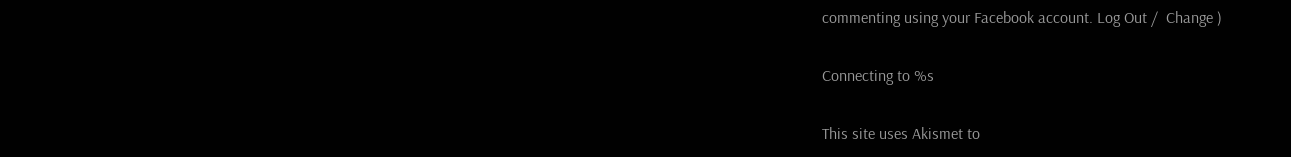commenting using your Facebook account. Log Out /  Change )

Connecting to %s

This site uses Akismet to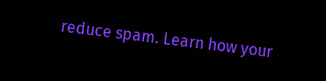reduce spam. Learn how your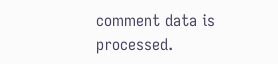comment data is processed.